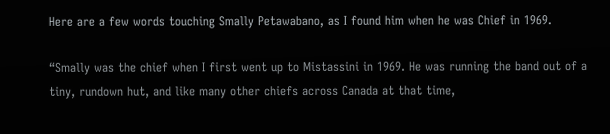Here are a few words touching Smally Petawabano, as I found him when he was Chief in 1969.

“Smally was the chief when I first went up to Mistassini in 1969. He was running the band out of a tiny, rundown hut, and like many other chiefs across Canada at that time,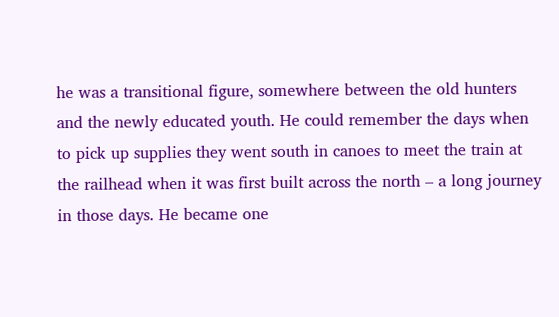he was a transitional figure, somewhere between the old hunters and the newly educated youth. He could remember the days when to pick up supplies they went south in canoes to meet the train at the railhead when it was first built across the north – a long journey in those days. He became one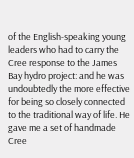of the English-speaking young leaders who had to carry the Cree response to the James Bay hydro project: and he was undoubtedly the more effective for being so closely connected to the traditional way of life. He gave me a set of handmade Cree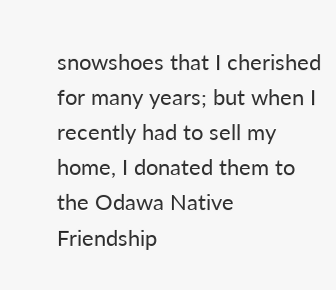snowshoes that I cherished for many years; but when I recently had to sell my home, I donated them to the Odawa Native Friendship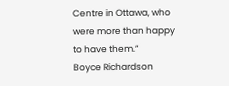Centre in Ottawa, who were more than happy to have them.”
Boyce Richardson